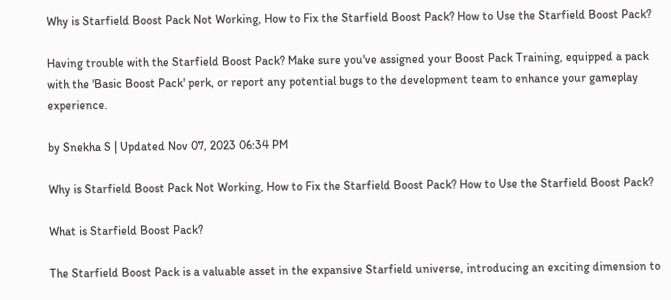Why is Starfield Boost Pack Not Working, How to Fix the Starfield Boost Pack? How to Use the Starfield Boost Pack?

Having trouble with the Starfield Boost Pack? Make sure you've assigned your Boost Pack Training, equipped a pack with the 'Basic Boost Pack' perk, or report any potential bugs to the development team to enhance your gameplay experience.

by Snekha S | Updated Nov 07, 2023 06:34 PM

Why is Starfield Boost Pack Not Working, How to Fix the Starfield Boost Pack? How to Use the Starfield Boost Pack?

What is Starfield Boost Pack?

The Starfield Boost Pack is a valuable asset in the expansive Starfield universe, introducing an exciting dimension to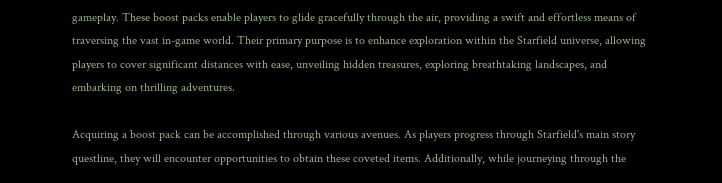gameplay. These boost packs enable players to glide gracefully through the air, providing a swift and effortless means of traversing the vast in-game world. Their primary purpose is to enhance exploration within the Starfield universe, allowing players to cover significant distances with ease, unveiling hidden treasures, exploring breathtaking landscapes, and embarking on thrilling adventures.

Acquiring a boost pack can be accomplished through various avenues. As players progress through Starfield's main story questline, they will encounter opportunities to obtain these coveted items. Additionally, while journeying through the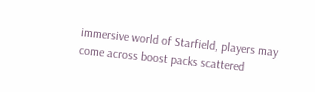immersive world of Starfield, players may come across boost packs scattered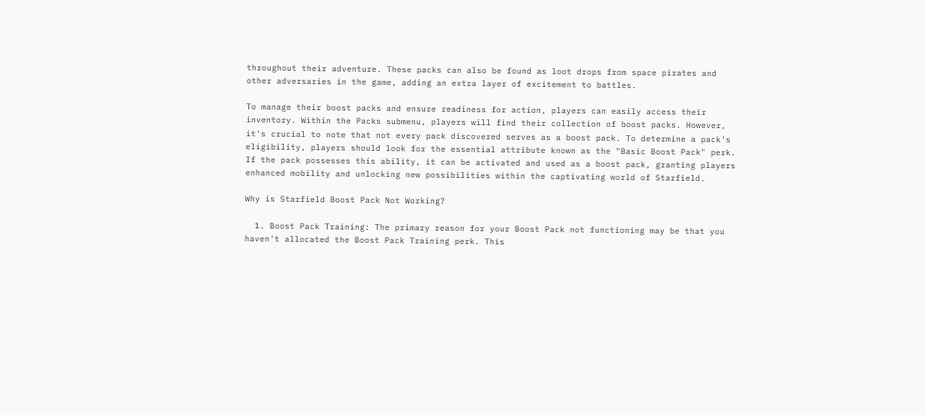throughout their adventure. These packs can also be found as loot drops from space pirates and other adversaries in the game, adding an extra layer of excitement to battles.

To manage their boost packs and ensure readiness for action, players can easily access their inventory. Within the Packs submenu, players will find their collection of boost packs. However, it's crucial to note that not every pack discovered serves as a boost pack. To determine a pack's eligibility, players should look for the essential attribute known as the "Basic Boost Pack" perk. If the pack possesses this ability, it can be activated and used as a boost pack, granting players enhanced mobility and unlocking new possibilities within the captivating world of Starfield.

Why is Starfield Boost Pack Not Working?

  1. Boost Pack Training: The primary reason for your Boost Pack not functioning may be that you haven't allocated the Boost Pack Training perk. This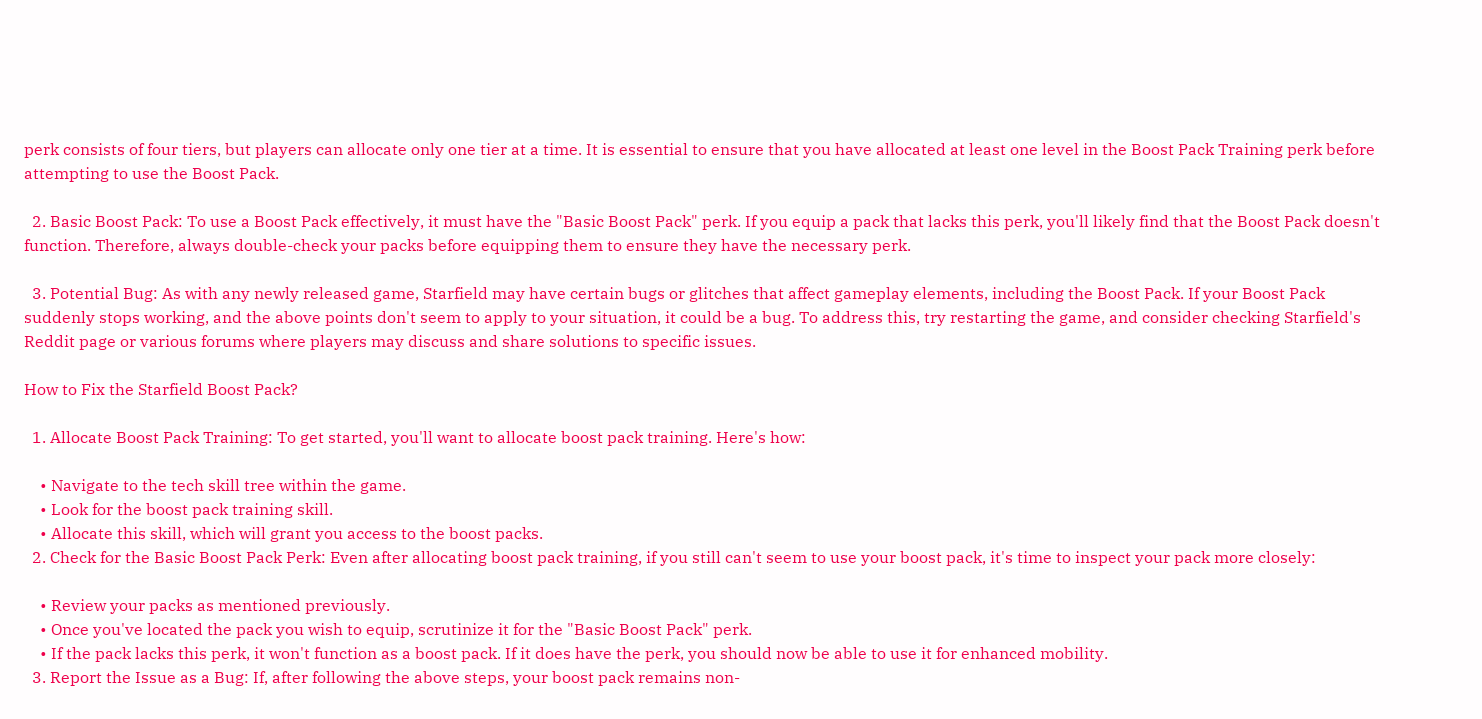perk consists of four tiers, but players can allocate only one tier at a time. It is essential to ensure that you have allocated at least one level in the Boost Pack Training perk before attempting to use the Boost Pack.

  2. Basic Boost Pack: To use a Boost Pack effectively, it must have the "Basic Boost Pack" perk. If you equip a pack that lacks this perk, you'll likely find that the Boost Pack doesn't function. Therefore, always double-check your packs before equipping them to ensure they have the necessary perk.

  3. Potential Bug: As with any newly released game, Starfield may have certain bugs or glitches that affect gameplay elements, including the Boost Pack. If your Boost Pack suddenly stops working, and the above points don't seem to apply to your situation, it could be a bug. To address this, try restarting the game, and consider checking Starfield's Reddit page or various forums where players may discuss and share solutions to specific issues.

How to Fix the Starfield Boost Pack?

  1. Allocate Boost Pack Training: To get started, you'll want to allocate boost pack training. Here's how:

    • Navigate to the tech skill tree within the game.
    • Look for the boost pack training skill.
    • Allocate this skill, which will grant you access to the boost packs.
  2. Check for the Basic Boost Pack Perk: Even after allocating boost pack training, if you still can't seem to use your boost pack, it's time to inspect your pack more closely:

    • Review your packs as mentioned previously.
    • Once you've located the pack you wish to equip, scrutinize it for the "Basic Boost Pack" perk.
    • If the pack lacks this perk, it won't function as a boost pack. If it does have the perk, you should now be able to use it for enhanced mobility.
  3. Report the Issue as a Bug: If, after following the above steps, your boost pack remains non-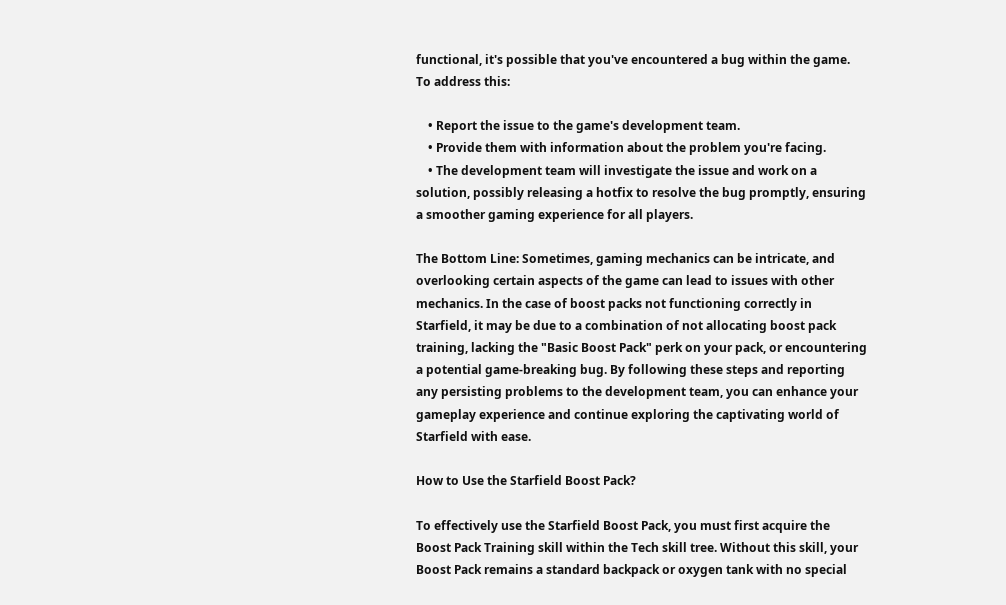functional, it's possible that you've encountered a bug within the game. To address this:

    • Report the issue to the game's development team.
    • Provide them with information about the problem you're facing.
    • The development team will investigate the issue and work on a solution, possibly releasing a hotfix to resolve the bug promptly, ensuring a smoother gaming experience for all players.

The Bottom Line: Sometimes, gaming mechanics can be intricate, and overlooking certain aspects of the game can lead to issues with other mechanics. In the case of boost packs not functioning correctly in Starfield, it may be due to a combination of not allocating boost pack training, lacking the "Basic Boost Pack" perk on your pack, or encountering a potential game-breaking bug. By following these steps and reporting any persisting problems to the development team, you can enhance your gameplay experience and continue exploring the captivating world of Starfield with ease.

How to Use the Starfield Boost Pack?

To effectively use the Starfield Boost Pack, you must first acquire the Boost Pack Training skill within the Tech skill tree. Without this skill, your Boost Pack remains a standard backpack or oxygen tank with no special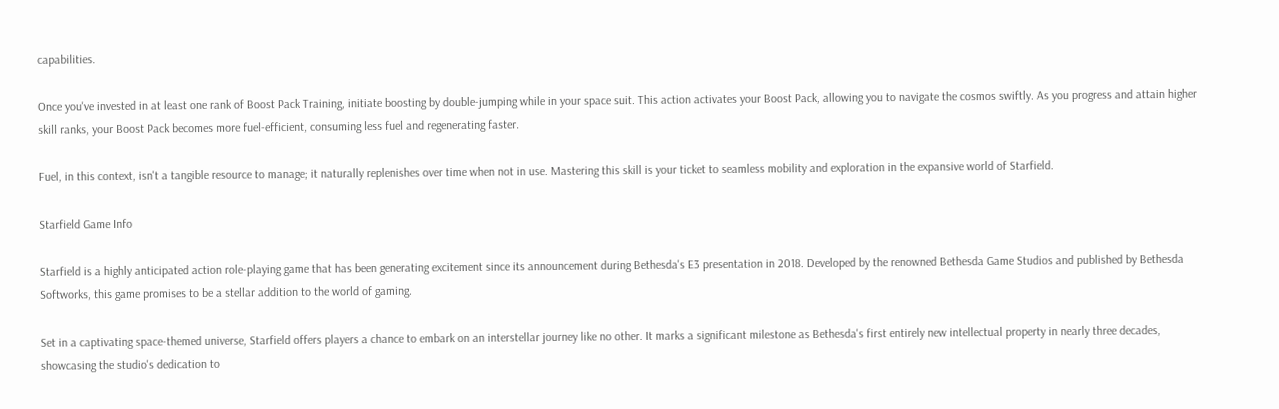capabilities.

Once you've invested in at least one rank of Boost Pack Training, initiate boosting by double-jumping while in your space suit. This action activates your Boost Pack, allowing you to navigate the cosmos swiftly. As you progress and attain higher skill ranks, your Boost Pack becomes more fuel-efficient, consuming less fuel and regenerating faster.

Fuel, in this context, isn't a tangible resource to manage; it naturally replenishes over time when not in use. Mastering this skill is your ticket to seamless mobility and exploration in the expansive world of Starfield.

Starfield Game Info

Starfield is a highly anticipated action role-playing game that has been generating excitement since its announcement during Bethesda's E3 presentation in 2018. Developed by the renowned Bethesda Game Studios and published by Bethesda Softworks, this game promises to be a stellar addition to the world of gaming.

Set in a captivating space-themed universe, Starfield offers players a chance to embark on an interstellar journey like no other. It marks a significant milestone as Bethesda's first entirely new intellectual property in nearly three decades, showcasing the studio's dedication to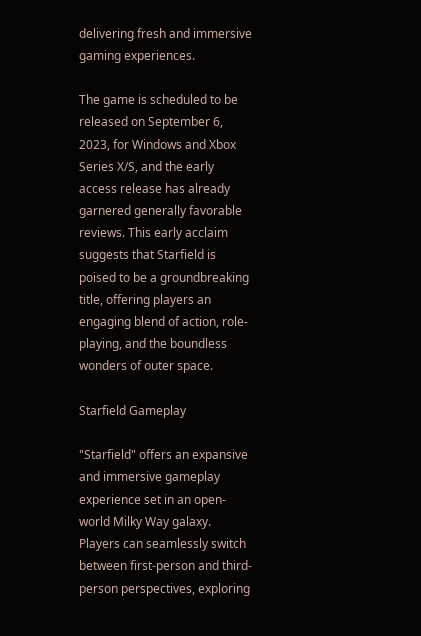delivering fresh and immersive gaming experiences.

The game is scheduled to be released on September 6, 2023, for Windows and Xbox Series X/S, and the early access release has already garnered generally favorable reviews. This early acclaim suggests that Starfield is poised to be a groundbreaking title, offering players an engaging blend of action, role-playing, and the boundless wonders of outer space.

Starfield Gameplay

"Starfield" offers an expansive and immersive gameplay experience set in an open-world Milky Way galaxy. Players can seamlessly switch between first-person and third-person perspectives, exploring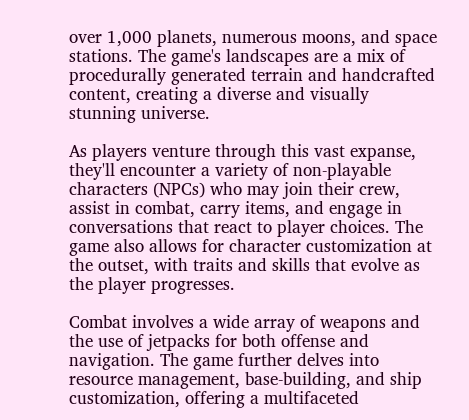over 1,000 planets, numerous moons, and space stations. The game's landscapes are a mix of procedurally generated terrain and handcrafted content, creating a diverse and visually stunning universe.

As players venture through this vast expanse, they'll encounter a variety of non-playable characters (NPCs) who may join their crew, assist in combat, carry items, and engage in conversations that react to player choices. The game also allows for character customization at the outset, with traits and skills that evolve as the player progresses.

Combat involves a wide array of weapons and the use of jetpacks for both offense and navigation. The game further delves into resource management, base-building, and ship customization, offering a multifaceted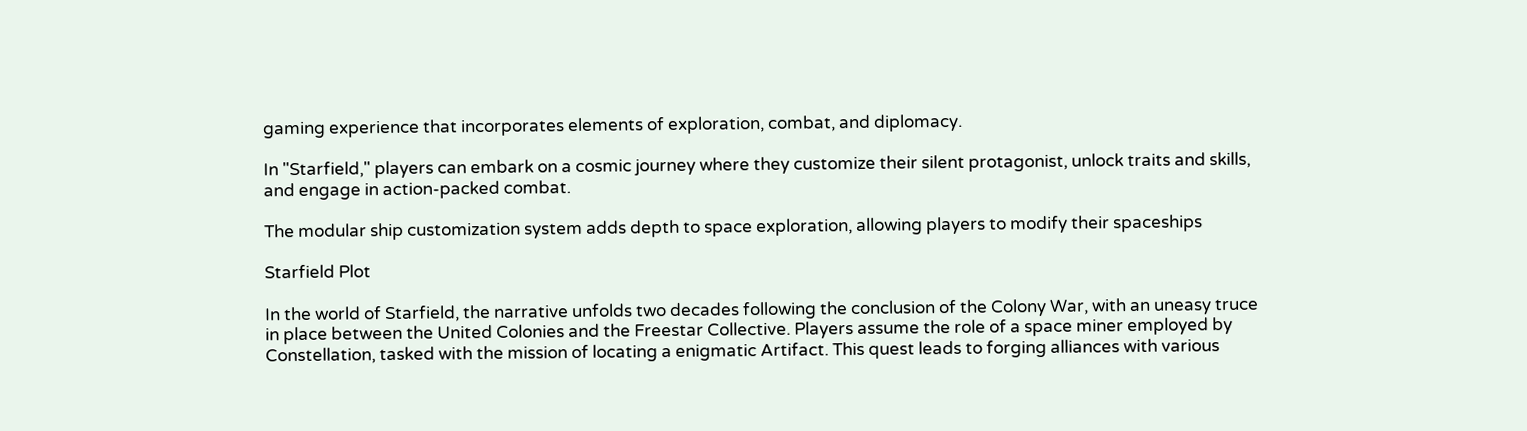gaming experience that incorporates elements of exploration, combat, and diplomacy.

In "Starfield," players can embark on a cosmic journey where they customize their silent protagonist, unlock traits and skills, and engage in action-packed combat.

The modular ship customization system adds depth to space exploration, allowing players to modify their spaceships

Starfield Plot

In the world of Starfield, the narrative unfolds two decades following the conclusion of the Colony War, with an uneasy truce in place between the United Colonies and the Freestar Collective. Players assume the role of a space miner employed by Constellation, tasked with the mission of locating a enigmatic Artifact. This quest leads to forging alliances with various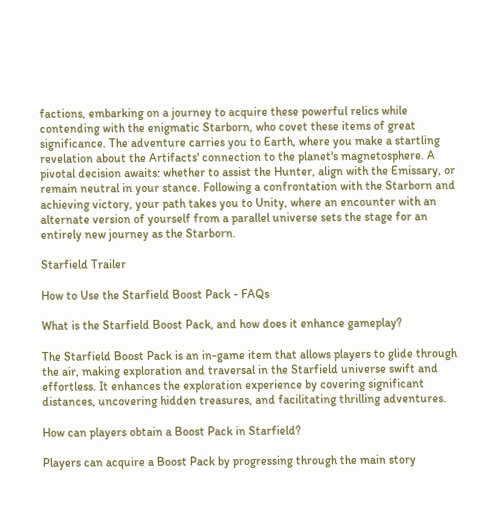factions, embarking on a journey to acquire these powerful relics while contending with the enigmatic Starborn, who covet these items of great significance. The adventure carries you to Earth, where you make a startling revelation about the Artifacts' connection to the planet's magnetosphere. A pivotal decision awaits: whether to assist the Hunter, align with the Emissary, or remain neutral in your stance. Following a confrontation with the Starborn and achieving victory, your path takes you to Unity, where an encounter with an alternate version of yourself from a parallel universe sets the stage for an entirely new journey as the Starborn.

Starfield Trailer

How to Use the Starfield Boost Pack - FAQs

What is the Starfield Boost Pack, and how does it enhance gameplay?

The Starfield Boost Pack is an in-game item that allows players to glide through the air, making exploration and traversal in the Starfield universe swift and effortless. It enhances the exploration experience by covering significant distances, uncovering hidden treasures, and facilitating thrilling adventures.

How can players obtain a Boost Pack in Starfield?

Players can acquire a Boost Pack by progressing through the main story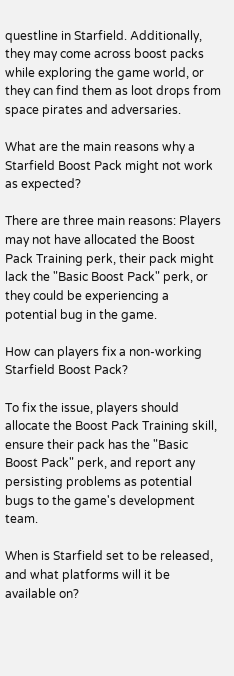questline in Starfield. Additionally, they may come across boost packs while exploring the game world, or they can find them as loot drops from space pirates and adversaries.

What are the main reasons why a Starfield Boost Pack might not work as expected?

There are three main reasons: Players may not have allocated the Boost Pack Training perk, their pack might lack the "Basic Boost Pack" perk, or they could be experiencing a potential bug in the game.

How can players fix a non-working Starfield Boost Pack?

To fix the issue, players should allocate the Boost Pack Training skill, ensure their pack has the "Basic Boost Pack" perk, and report any persisting problems as potential bugs to the game's development team.

When is Starfield set to be released, and what platforms will it be available on?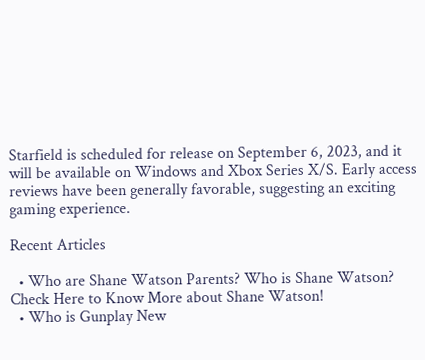Starfield is scheduled for release on September 6, 2023, and it will be available on Windows and Xbox Series X/S. Early access reviews have been generally favorable, suggesting an exciting gaming experience.

Recent Articles

  • Who are Shane Watson Parents? Who is Shane Watson? Check Here to Know More about Shane Watson!
  • Who is Gunplay New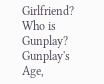Girlfriend? Who is Gunplay? Gunplay's Age,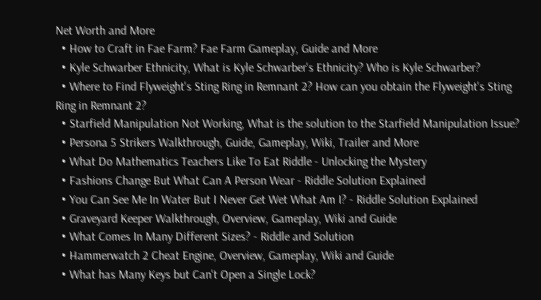Net Worth and More
  • How to Craft in Fae Farm? Fae Farm Gameplay, Guide and More
  • Kyle Schwarber Ethnicity, What is Kyle Schwarber's Ethnicity? Who is Kyle Schwarber?
  • Where to Find Flyweight's Sting Ring in Remnant 2? How can you obtain the Flyweight's Sting Ring in Remnant 2?
  • Starfield Manipulation Not Working, What is the solution to the Starfield Manipulation Issue?
  • Persona 5 Strikers Walkthrough, Guide, Gameplay, Wiki, Trailer and More
  • What Do Mathematics Teachers Like To Eat Riddle - Unlocking the Mystery
  • Fashions Change But What Can A Person Wear - Riddle Solution Explained
  • You Can See Me In Water But I Never Get Wet What Am I? - Riddle Solution Explained
  • Graveyard Keeper Walkthrough, Overview, Gameplay, Wiki and Guide
  • What Comes In Many Different Sizes? - Riddle and Solution
  • Hammerwatch 2 Cheat Engine, Overview, Gameplay, Wiki and Guide
  • What has Many Keys but Can't Open a Single Lock?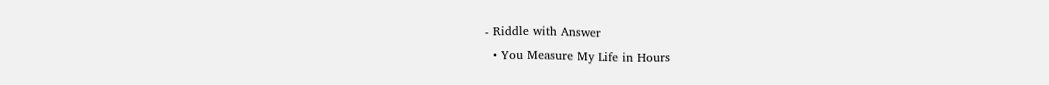- Riddle with Answer
  • You Measure My Life in Hours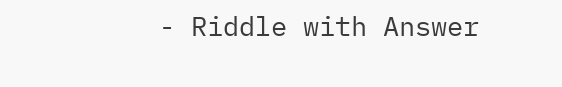- Riddle with Answer